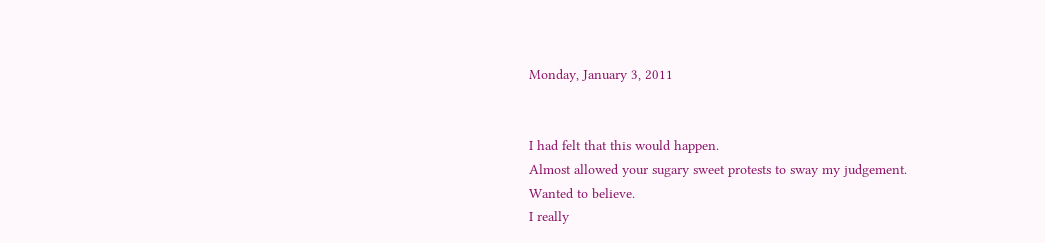Monday, January 3, 2011


I had felt that this would happen.
Almost allowed your sugary sweet protests to sway my judgement.
Wanted to believe.
I really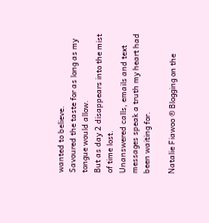wanted to believe.
Savoured the taste for as long as my tongue would allow.
But as day 2 disappears into the mist of time lost.
Unanswered calls, emails and text messages speak a truth my heart had been waiting for.

Natalie Fiawoo ® Blogging on the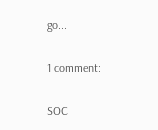go...

1 comment:

SOC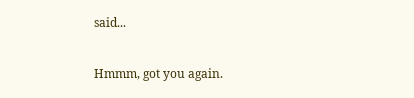said...

Hmmm, got you again.